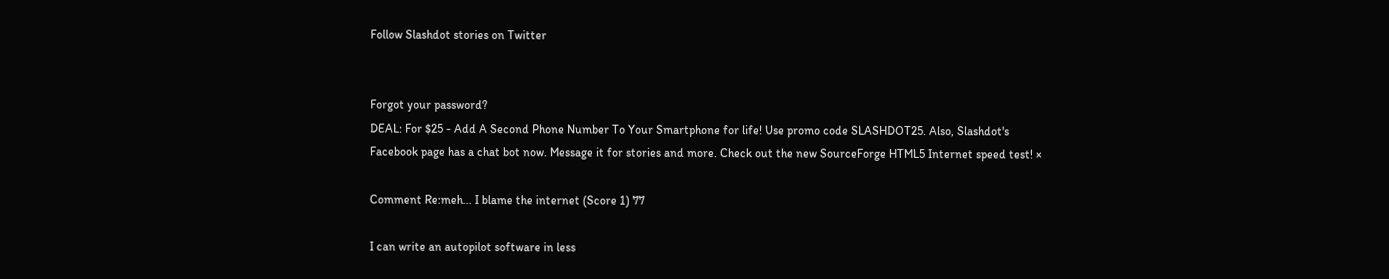Follow Slashdot stories on Twitter


Forgot your password?
DEAL: For $25 - Add A Second Phone Number To Your Smartphone for life! Use promo code SLASHDOT25. Also, Slashdot's Facebook page has a chat bot now. Message it for stories and more. Check out the new SourceForge HTML5 Internet speed test! ×

Comment Re:meh... I blame the internet (Score 1) 77

I can write an autopilot software in less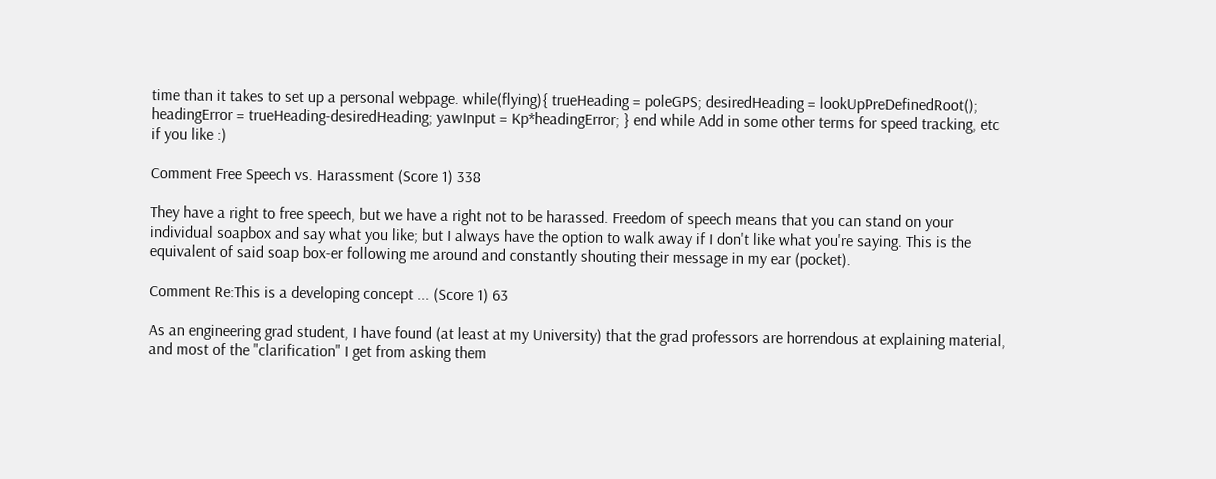time than it takes to set up a personal webpage. while(flying){ trueHeading = poleGPS; desiredHeading = lookUpPreDefinedRoot(); headingError = trueHeading-desiredHeading; yawInput = Kp*headingError; } end while Add in some other terms for speed tracking, etc if you like :)

Comment Free Speech vs. Harassment (Score 1) 338

They have a right to free speech, but we have a right not to be harassed. Freedom of speech means that you can stand on your individual soapbox and say what you like; but I always have the option to walk away if I don't like what you're saying. This is the equivalent of said soap box-er following me around and constantly shouting their message in my ear (pocket).

Comment Re:This is a developing concept ... (Score 1) 63

As an engineering grad student, I have found (at least at my University) that the grad professors are horrendous at explaining material, and most of the "clarification" I get from asking them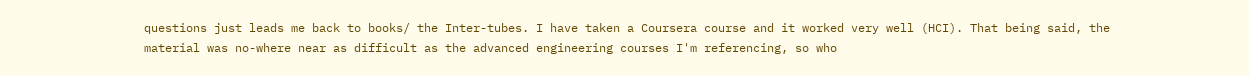questions just leads me back to books/ the Inter-tubes. I have taken a Coursera course and it worked very well (HCI). That being said, the material was no-where near as difficult as the advanced engineering courses I'm referencing, so who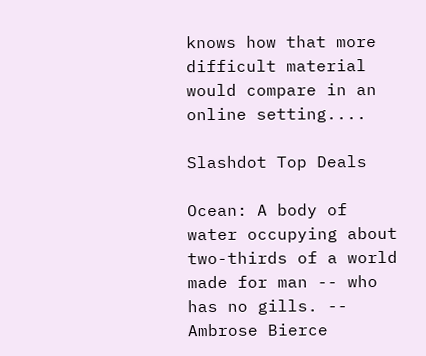knows how that more difficult material would compare in an online setting....

Slashdot Top Deals

Ocean: A body of water occupying about two-thirds of a world made for man -- who has no gills. -- Ambrose Bierce